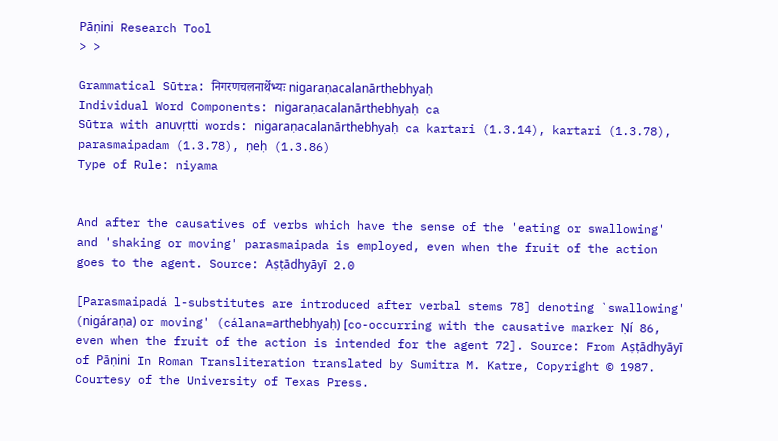Pāṇini Research Tool
> >

Grammatical Sūtra: निगरणचलनार्थेभ्यः nigaraṇacalanārthebhyaḥ
Individual Word Components: nigaraṇacalanārthebhyaḥ ca
Sūtra with anuvṛtti words: nigaraṇacalanārthebhyaḥ ca kartari (1.3.14), kartari (1.3.78), parasmaipadam (1.3.78), ṇeḥ (1.3.86)
Type of Rule: niyama


And after the causatives of verbs which have the sense of the 'eating or swallowing' and 'shaking or moving' parasmaipada is employed, even when the fruit of the action goes to the agent. Source: Aṣṭādhyāyī 2.0

[Parasmaipadá l-substitutes are introduced after verbal stems 78] denoting `swallowing' (nigáraṇa) or moving' (cálana=arthebhyaḥ) [co-occurring with the causative marker Ṇí 86, even when the fruit of the action is intended for the agent 72]. Source: From Aṣṭādhyāyī of Pāṇini In Roman Transliteration translated by Sumitra M. Katre, Copyright © 1987. Courtesy of the University of Texas Press.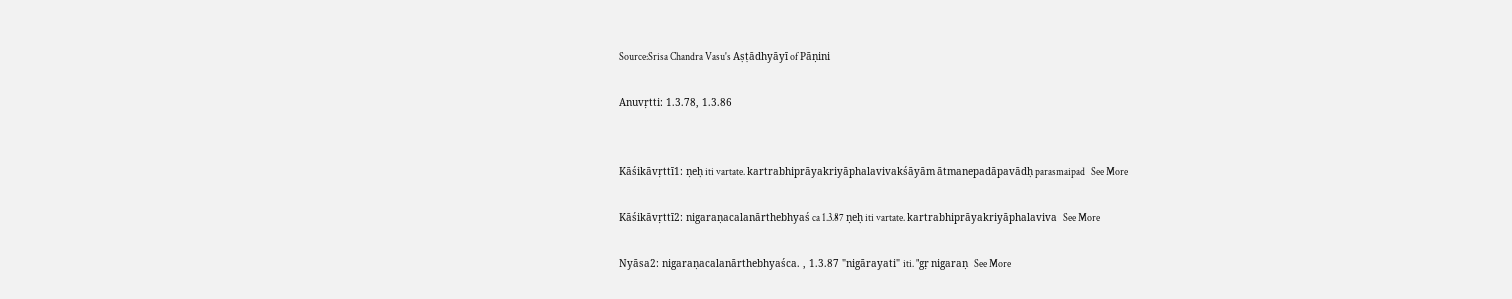Source:Srisa Chandra Vasu's Aṣṭādhyāyī of Pāṇini

Anuvṛtti: 1.3.78, 1.3.86


Kāśikāvṛttī1: ṇeḥ iti vartate. kartrabhiprāyakriyāphalavivakśāyām ātmanepadāpavādḥ parasmaipad   See More

Kāśikāvṛttī2: nigaraṇacalanārthebhyaś ca 1.3.87 ṇeḥ iti vartate. kartrabhiprāyakriyāphalaviva   See More

Nyāsa2: nigaraṇacalanārthebhyaśca. , 1.3.87 "nigārayati" iti. "gṛ nigaraṇ   See More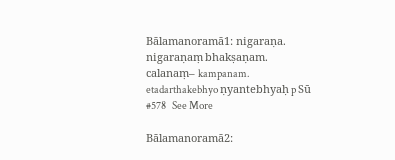Bālamanoramā1: nigaraṇa. nigaraṇaṃ bhakṣaṇam. calanaṃ– kampanam. etadarthakebhyo ṇyantebhyaḥ p Sū #578   See More

Bālamanoramā2: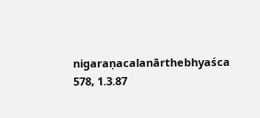nigaraṇacalanārthebhyaśca 578, 1.3.87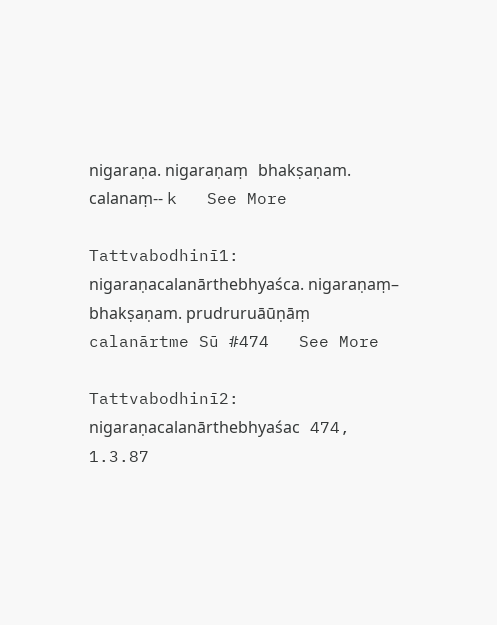nigaraṇa. nigaraṇaṃ bhakṣaṇam. calanaṃ-- k   See More

Tattvabodhinī1: nigaraṇacalanārthebhyaśca. nigaraṇaṃ– bhakṣaṇam. prudruruāūṇāṃ calanārtme Sū #474   See More

Tattvabodhinī2: nigaraṇacalanārthebhyaśac 474, 1.3.87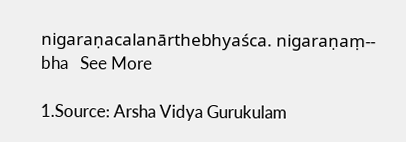nigaraṇacalanārthebhyaśca. nigaraṇaṃ-- bha   See More

1.Source: Arsha Vidya Gurukulam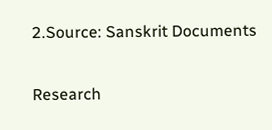2.Source: Sanskrit Documents


Research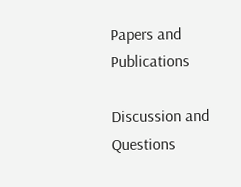Papers and Publications

Discussion and Questions